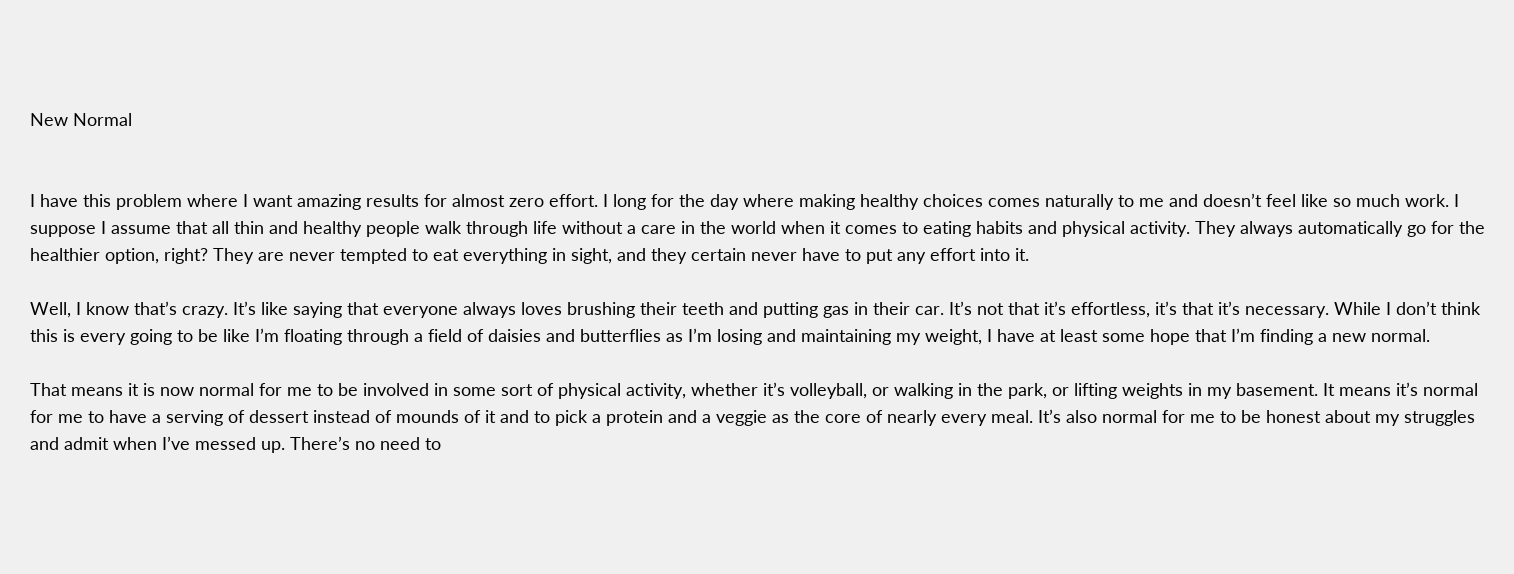New Normal


I have this problem where I want amazing results for almost zero effort. I long for the day where making healthy choices comes naturally to me and doesn’t feel like so much work. I suppose I assume that all thin and healthy people walk through life without a care in the world when it comes to eating habits and physical activity. They always automatically go for the healthier option, right? They are never tempted to eat everything in sight, and they certain never have to put any effort into it.

Well, I know that’s crazy. It’s like saying that everyone always loves brushing their teeth and putting gas in their car. It’s not that it’s effortless, it’s that it’s necessary. While I don’t think this is every going to be like I’m floating through a field of daisies and butterflies as I’m losing and maintaining my weight, I have at least some hope that I’m finding a new normal.

That means it is now normal for me to be involved in some sort of physical activity, whether it’s volleyball, or walking in the park, or lifting weights in my basement. It means it’s normal for me to have a serving of dessert instead of mounds of it and to pick a protein and a veggie as the core of nearly every meal. It’s also normal for me to be honest about my struggles and admit when I’ve messed up. There’s no need to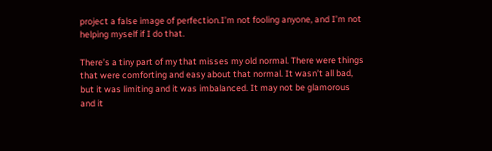project a false image of perfection.I’m not fooling anyone, and I’m not helping myself if I do that.

There’s a tiny part of my that misses my old normal. There were things that were comforting and easy about that normal. It wasn’t all bad, but it was limiting and it was imbalanced. It may not be glamorous and it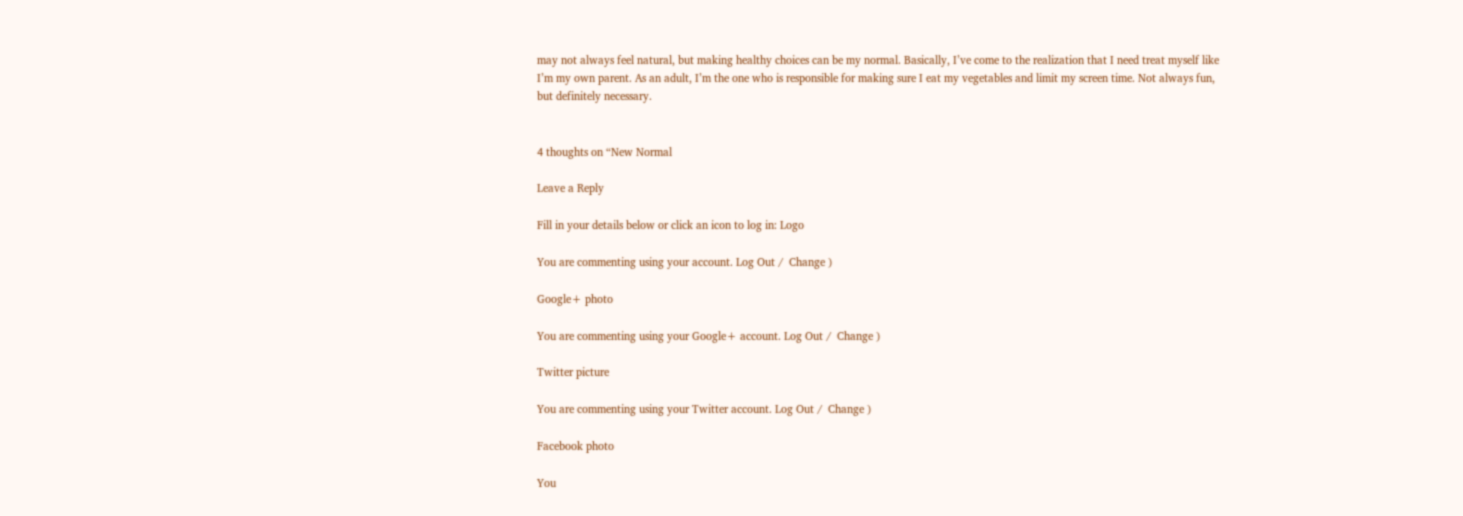may not always feel natural, but making healthy choices can be my normal. Basically, I’ve come to the realization that I need treat myself like I’m my own parent. As an adult, I’m the one who is responsible for making sure I eat my vegetables and limit my screen time. Not always fun, but definitely necessary.


4 thoughts on “New Normal

Leave a Reply

Fill in your details below or click an icon to log in: Logo

You are commenting using your account. Log Out /  Change )

Google+ photo

You are commenting using your Google+ account. Log Out /  Change )

Twitter picture

You are commenting using your Twitter account. Log Out /  Change )

Facebook photo

You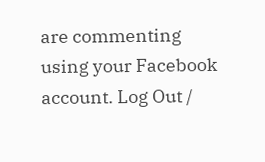are commenting using your Facebook account. Log Out /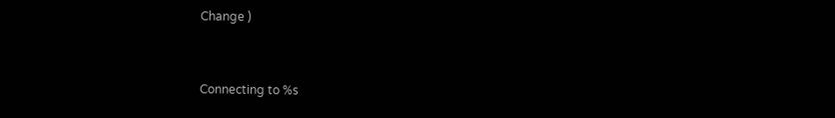Change )


Connecting to %s